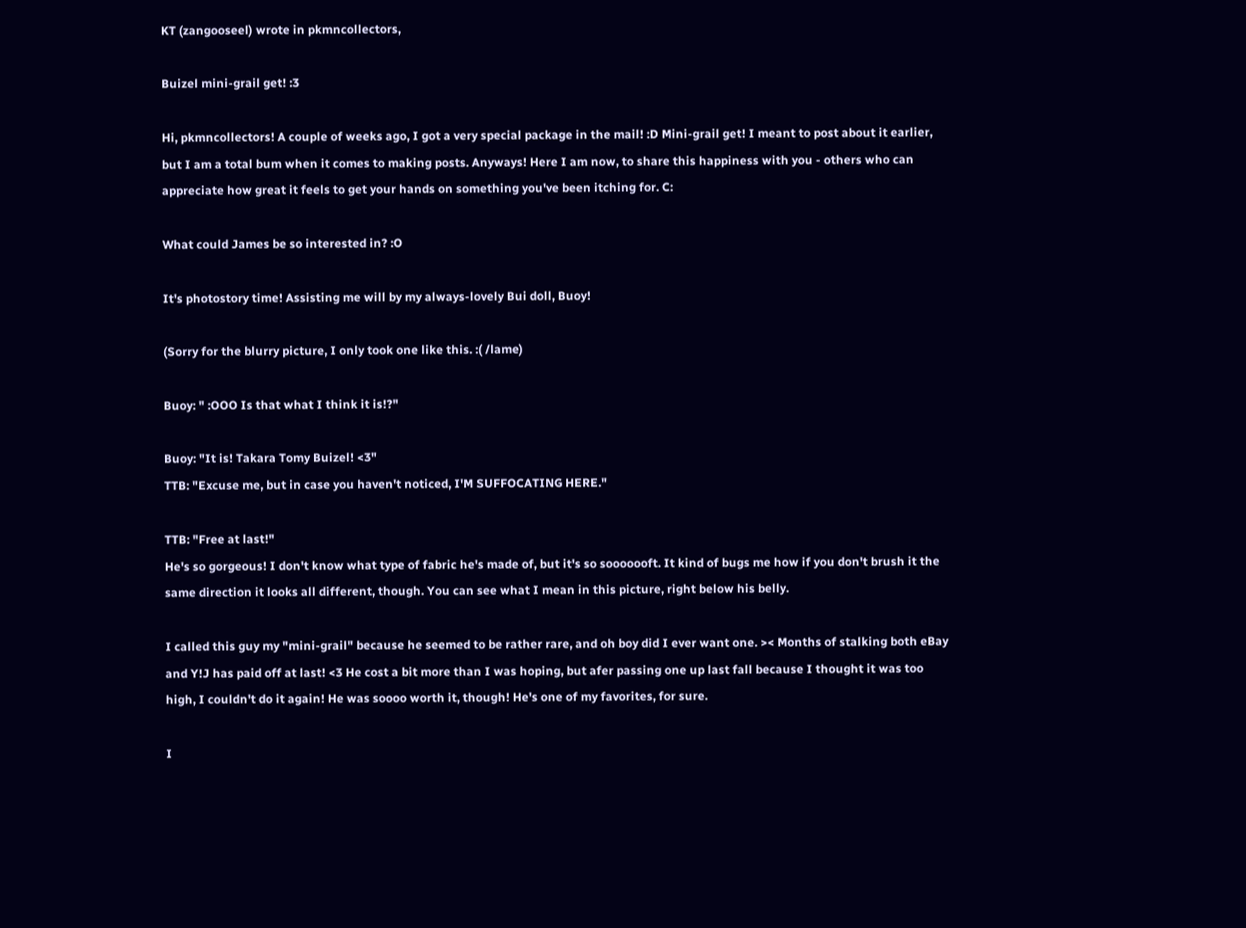KT (zangooseel) wrote in pkmncollectors,

Buizel mini-grail get! :3

Hi, pkmncollectors! A couple of weeks ago, I got a very special package in the mail! :D Mini-grail get! I meant to post about it earlier, but I am a total bum when it comes to making posts. Anyways! Here I am now, to share this happiness with you - others who can appreciate how great it feels to get your hands on something you've been itching for. C:

What could James be so interested in? :O

It's photostory time! Assisting me will by my always-lovely Bui doll, Buoy!

(Sorry for the blurry picture, I only took one like this. :( /lame)

Buoy: " :OOO Is that what I think it is!?"

Buoy: "It is! Takara Tomy Buizel! <3"
TTB: "Excuse me, but in case you haven't noticed, I'M SUFFOCATING HERE."

TTB: "Free at last!"
He's so gorgeous! I don't know what type of fabric he's made of, but it's so sooooooft. It kind of bugs me how if you don't brush it the same direction it looks all different, though. You can see what I mean in this picture, right below his belly.

I called this guy my "mini-grail" because he seemed to be rather rare, and oh boy did I ever want one. >< Months of stalking both eBay and Y!J has paid off at last! <3 He cost a bit more than I was hoping, but afer passing one up last fall because I thought it was too high, I couldn't do it again! He was soooo worth it, though! He's one of my favorites, for sure.

I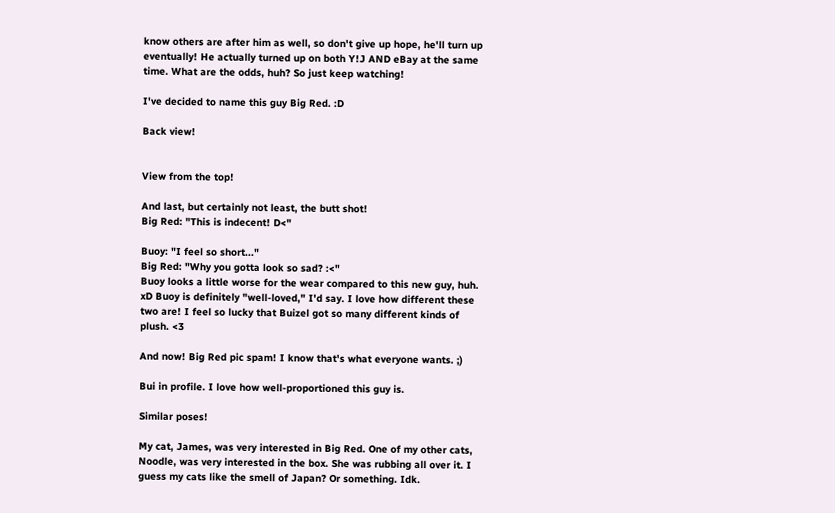know others are after him as well, so don't give up hope, he'll turn up eventually! He actually turned up on both Y!J AND eBay at the same time. What are the odds, huh? So just keep watching!

I've decided to name this guy Big Red. :D

Back view!


View from the top!

And last, but certainly not least, the butt shot!
Big Red: "This is indecent! D<"

Buoy: "I feel so short..."
Big Red: "Why you gotta look so sad? :<"
Buoy looks a little worse for the wear compared to this new guy, huh. xD Buoy is definitely "well-loved," I'd say. I love how different these two are! I feel so lucky that Buizel got so many different kinds of plush. <3

And now! Big Red pic spam! I know that's what everyone wants. ;)

Bui in profile. I love how well-proportioned this guy is.

Similar poses!

My cat, James, was very interested in Big Red. One of my other cats, Noodle, was very interested in the box. She was rubbing all over it. I guess my cats like the smell of Japan? Or something. Idk.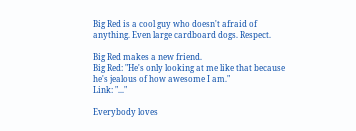Big Red is a cool guy who doesn't afraid of anything. Even large cardboard dogs. Respect.

Big Red makes a new friend.
Big Red: "He's only looking at me like that because he's jealous of how awesome I am."
Link: "..."

Everybody loves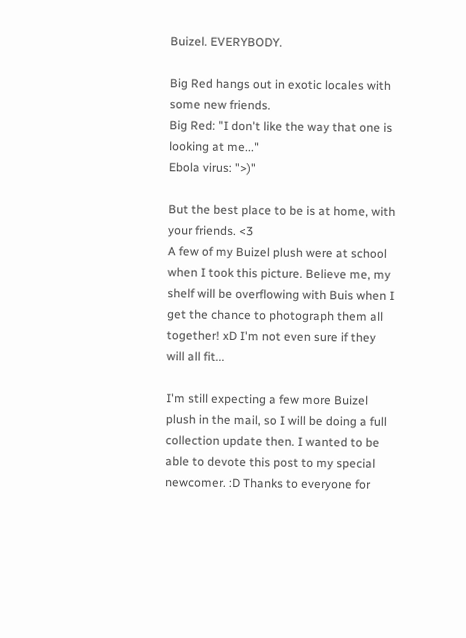Buizel. EVERYBODY.

Big Red hangs out in exotic locales with some new friends.
Big Red: "I don't like the way that one is looking at me..."
Ebola virus: ">)"

But the best place to be is at home, with your friends. <3
A few of my Buizel plush were at school when I took this picture. Believe me, my shelf will be overflowing with Buis when I get the chance to photograph them all together! xD I'm not even sure if they will all fit...

I'm still expecting a few more Buizel plush in the mail, so I will be doing a full collection update then. I wanted to be able to devote this post to my special newcomer. :D Thanks to everyone for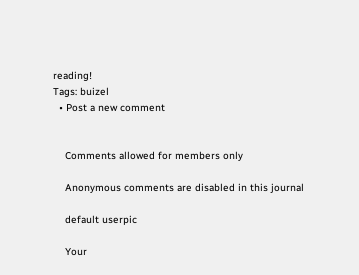reading!
Tags: buizel
  • Post a new comment


    Comments allowed for members only

    Anonymous comments are disabled in this journal

    default userpic

    Your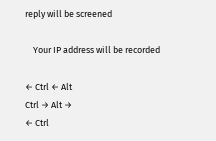reply will be screened

    Your IP address will be recorded

← Ctrl ← Alt
Ctrl → Alt →
← Ctrl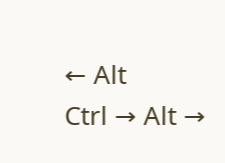← Alt
Ctrl → Alt →